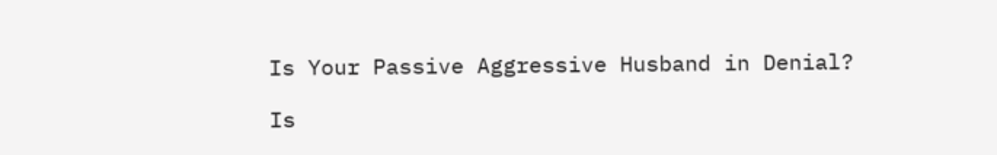Is Your Passive Aggressive Husband in Denial?

Is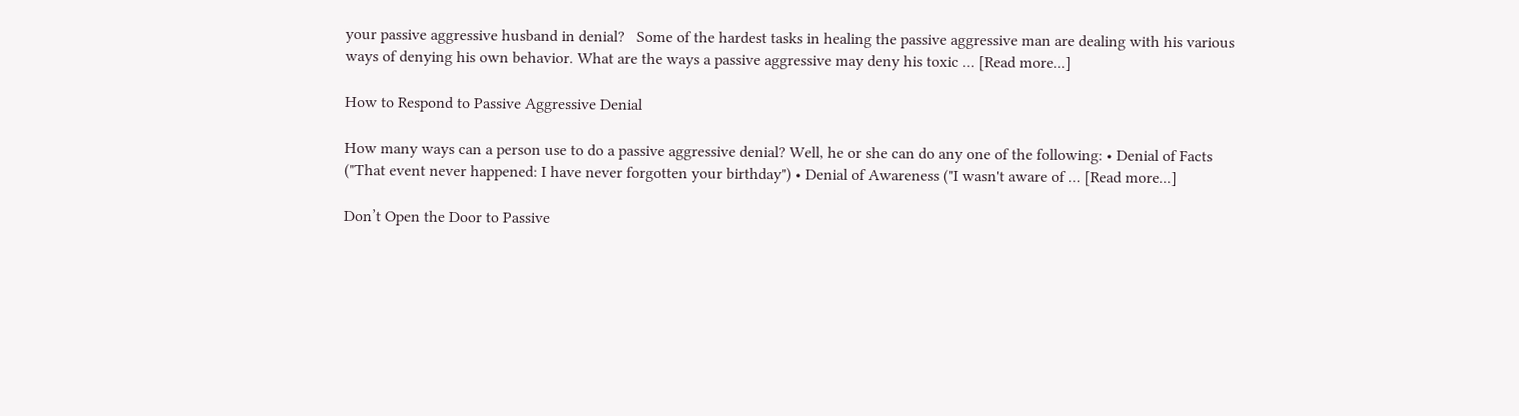your passive aggressive husband in denial?   Some of the hardest tasks in healing the passive aggressive man are dealing with his various ways of denying his own behavior. What are the ways a passive aggressive may deny his toxic … [Read more...]

How to Respond to Passive Aggressive Denial

How many ways can a person use to do a passive aggressive denial? Well, he or she can do any one of the following: • Denial of Facts ("That event never happened: I have never forgotten your birthday") • Denial of Awareness ("I wasn't aware of … [Read more...]

Don’t Open the Door to Passive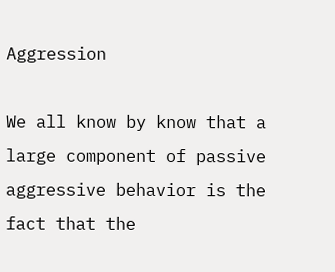Aggression

We all know by know that a large component of passive aggressive behavior is the fact that the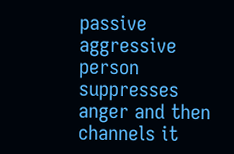passive aggressive person suppresses anger and then channels it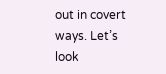out in covert ways. Let’s look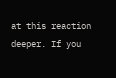at this reaction deeper. If you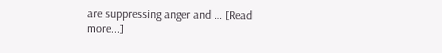are suppressing anger and … [Read more...]